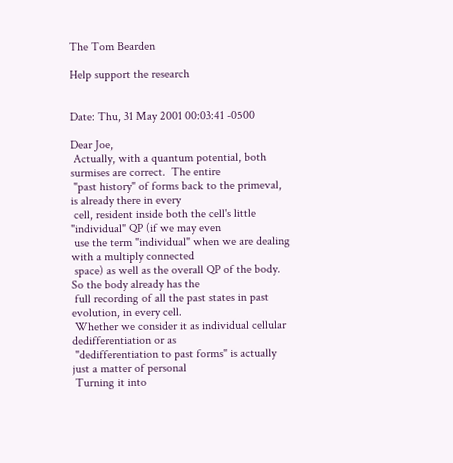The Tom Bearden

Help support the research


Date: Thu, 31 May 2001 00:03:41 -0500

Dear Joe,
 Actually, with a quantum potential, both surmises are correct.  The entire
 "past history" of forms back to the primeval, is already there in every
 cell, resident inside both the cell's little "individual" QP (if we may even
 use the term "individual" when we are dealing with a multiply connected
 space) as well as the overall QP of the body.  So the body already has the
 full recording of all the past states in past evolution, in every cell.
 Whether we consider it as individual cellular dedifferentiation or as
 "dedifferentiation to past forms" is actually just a matter of personal
 Turning it into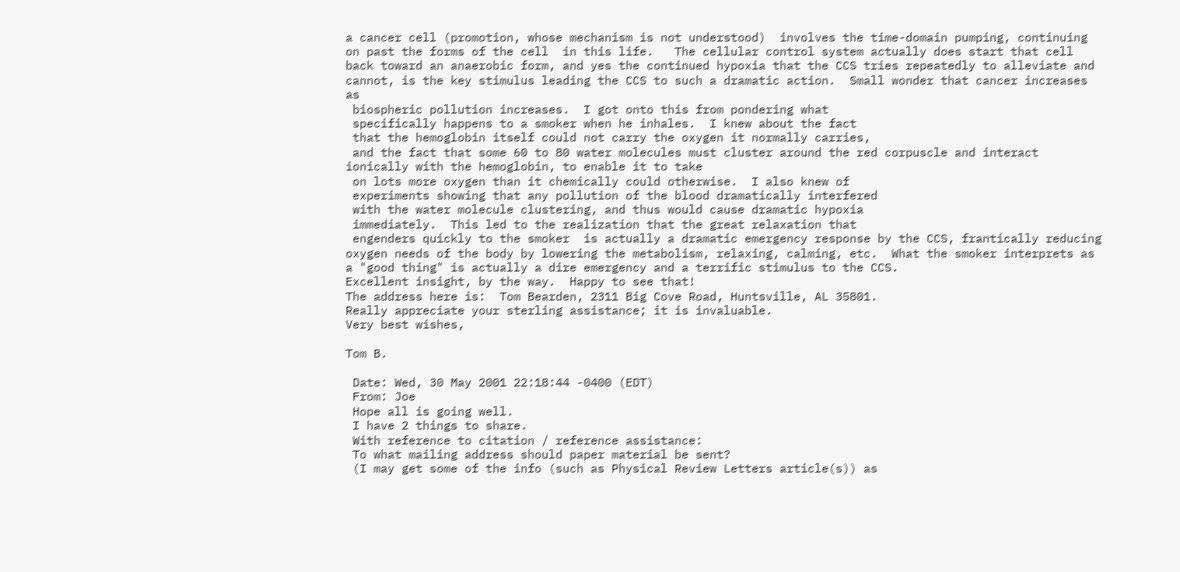a cancer cell (promotion, whose mechanism is not understood)  involves the time-domain pumping, continuing on past the forms of the cell  in this life.   The cellular control system actually does start that cell back toward an anaerobic form, and yes the continued hypoxia that the CCS tries repeatedly to alleviate and cannot, is the key stimulus leading the CCS to such a dramatic action.  Small wonder that cancer increases as
 biospheric pollution increases.  I got onto this from pondering what
 specifically happens to a smoker when he inhales.  I knew about the fact
 that the hemoglobin itself could not carry the oxygen it normally carries,
 and the fact that some 60 to 80 water molecules must cluster around the red corpuscle and interact ionically with the hemoglobin, to enable it to take
 on lots more oxygen than it chemically could otherwise.  I also knew of
 experiments showing that any pollution of the blood dramatically interfered
 with the water molecule clustering, and thus would cause dramatic hypoxia
 immediately.  This led to the realization that the great relaxation that
 engenders quickly to the smoker  is actually a dramatic emergency response by the CCS, frantically reducing oxygen needs of the body by lowering the metabolism, relaxing, calming, etc.  What the smoker interprets as a "good thing" is actually a dire emergency and a terrific stimulus to the CCS.
Excellent insight, by the way.  Happy to see that!
The address here is:  Tom Bearden, 2311 Big Cove Road, Huntsville, AL 35801.
Really appreciate your sterling assistance; it is invaluable.
Very best wishes,

Tom B.

 Date: Wed, 30 May 2001 22:18:44 -0400 (EDT)
 From: Joe
 Hope all is going well.
 I have 2 things to share.
 With reference to citation / reference assistance:
 To what mailing address should paper material be sent?
 (I may get some of the info (such as Physical Review Letters article(s)) as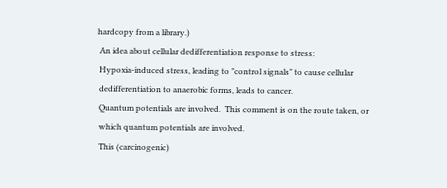hardcopy from a library.)
 An idea about cellular dedifferentiation response to stress:
 Hypoxia-induced stress, leading to "control signals" to cause cellular
 dedifferentiation to anaerobic forms, leads to cancer.
 Quantum potentials are involved.  This comment is on the route taken, or
 which quantum potentials are involved.
 This (carcinogenic)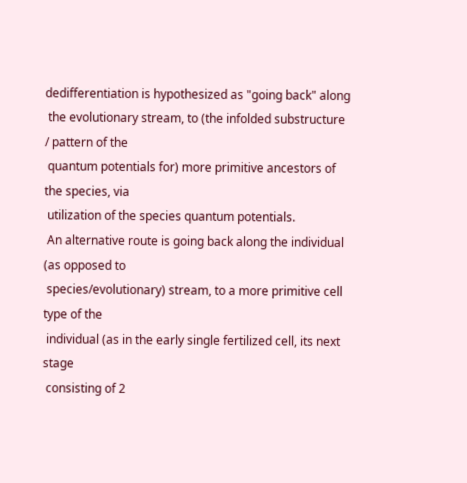dedifferentiation is hypothesized as "going back" along
 the evolutionary stream, to (the infolded substructure  / pattern of the
 quantum potentials for) more primitive ancestors of the species, via
 utilization of the species quantum potentials.
 An alternative route is going back along the individual (as opposed to
 species/evolutionary) stream, to a more primitive cell type of the
 individual (as in the early single fertilized cell, its next stage
 consisting of 2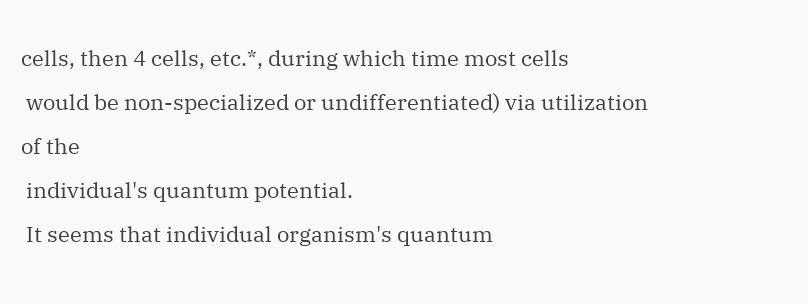cells, then 4 cells, etc.*, during which time most cells
 would be non-specialized or undifferentiated) via utilization of the
 individual's quantum potential.
 It seems that individual organism's quantum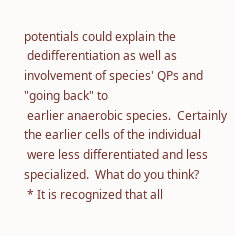potentials could explain the
 dedifferentiation as well as involvement of species' QPs and "going back" to
 earlier anaerobic species.  Certainly the earlier cells of the individual
 were less differentiated and less specialized.  What do you think?
 * It is recognized that all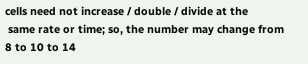cells need not increase / double / divide at the
 same rate or time; so, the number may change from 8 to 10 to 14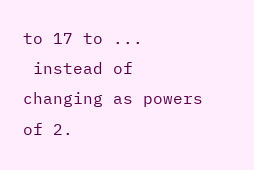to 17 to ...
 instead of changing as powers of 2.